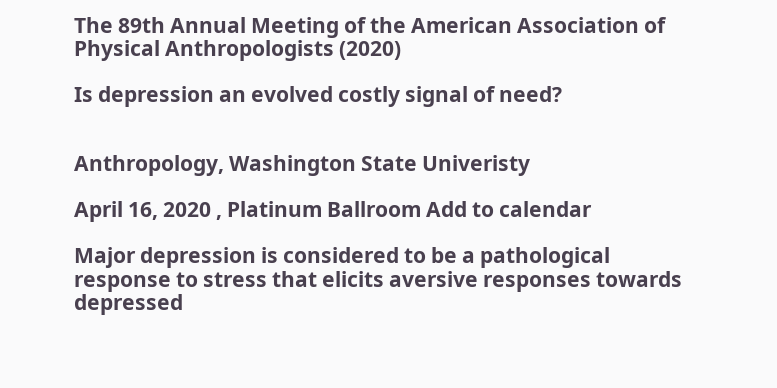The 89th Annual Meeting of the American Association of Physical Anthropologists (2020)

Is depression an evolved costly signal of need?


Anthropology, Washington State Univeristy

April 16, 2020 , Platinum Ballroom Add to calendar

Major depression is considered to be a pathological response to stress that elicits aversive responses towards depressed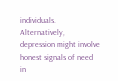individuals. Alternatively, depression might involve honest signals of need in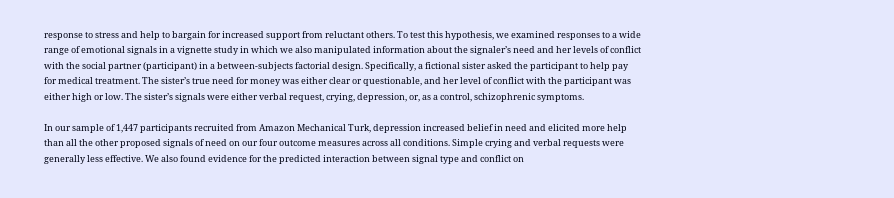response to stress and help to bargain for increased support from reluctant others. To test this hypothesis, we examined responses to a wide range of emotional signals in a vignette study in which we also manipulated information about the signaler’s need and her levels of conflict with the social partner (participant) in a between-subjects factorial design. Specifically, a fictional sister asked the participant to help pay for medical treatment. The sister’s true need for money was either clear or questionable, and her level of conflict with the participant was either high or low. The sister’s signals were either verbal request, crying, depression, or, as a control, schizophrenic symptoms.

In our sample of 1,447 participants recruited from Amazon Mechanical Turk, depression increased belief in need and elicited more help than all the other proposed signals of need on our four outcome measures across all conditions. Simple crying and verbal requests were generally less effective. We also found evidence for the predicted interaction between signal type and conflict on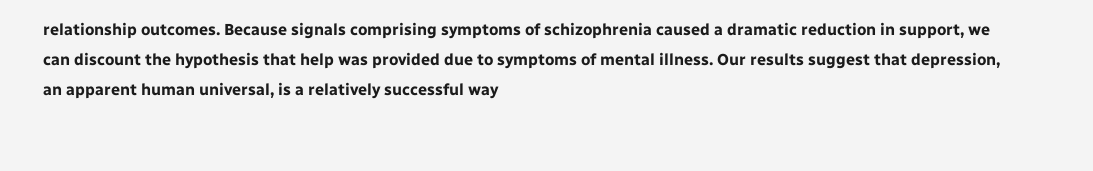relationship outcomes. Because signals comprising symptoms of schizophrenia caused a dramatic reduction in support, we can discount the hypothesis that help was provided due to symptoms of mental illness. Our results suggest that depression, an apparent human universal, is a relatively successful way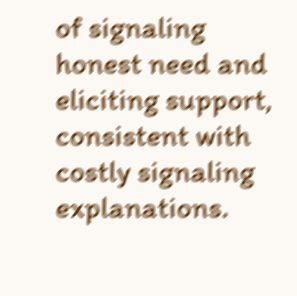of signaling honest need and eliciting support, consistent with costly signaling explanations.